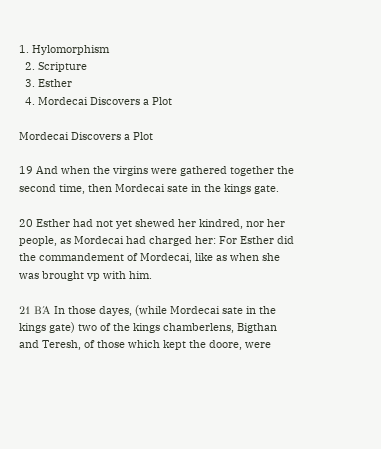1. Hylomorphism
  2. Scripture
  3. Esther
  4. Mordecai Discovers a Plot

Mordecai Discovers a Plot

19 And when the virgins were gathered together the second time, then Mordecai sate in the kings gate.

20 Esther had not yet shewed her kindred, nor her people, as Mordecai had charged her: For Esther did the commandement of Mordecai, like as when she was brought vp with him.

21 ΒΆ In those dayes, (while Mordecai sate in the kings gate) two of the kings chamberlens, Bigthan and Teresh, of those which kept the doore, were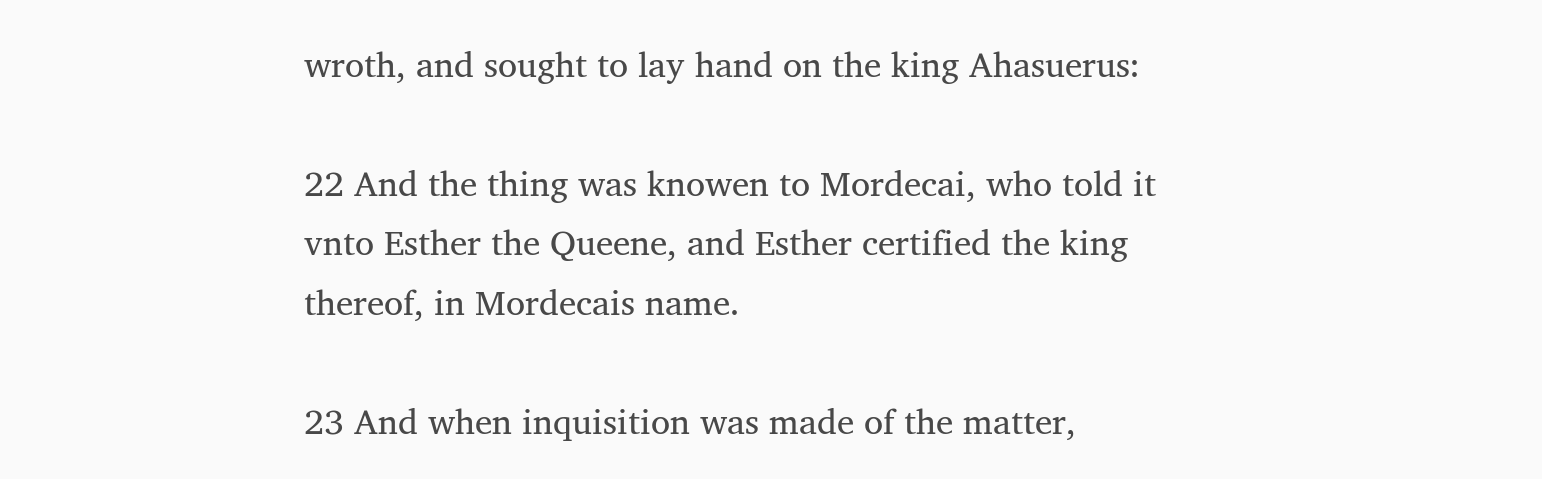wroth, and sought to lay hand on the king Ahasuerus:

22 And the thing was knowen to Mordecai, who told it vnto Esther the Queene, and Esther certified the king thereof, in Mordecais name.

23 And when inquisition was made of the matter,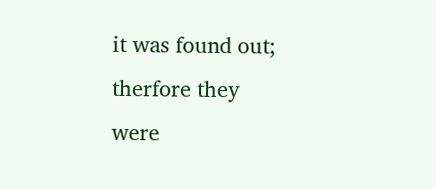it was found out; therfore they were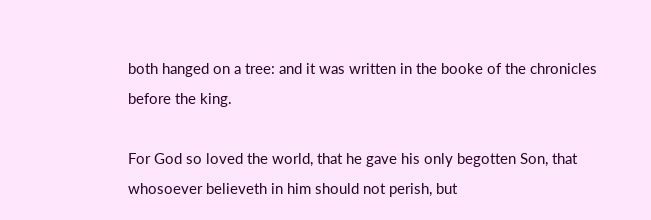both hanged on a tree: and it was written in the booke of the chronicles before the king.

For God so loved the world, that he gave his only begotten Son, that whosoever believeth in him should not perish, but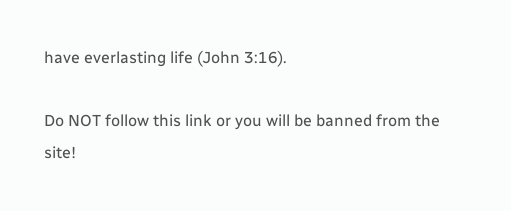have everlasting life (John 3:16).

Do NOT follow this link or you will be banned from the site!